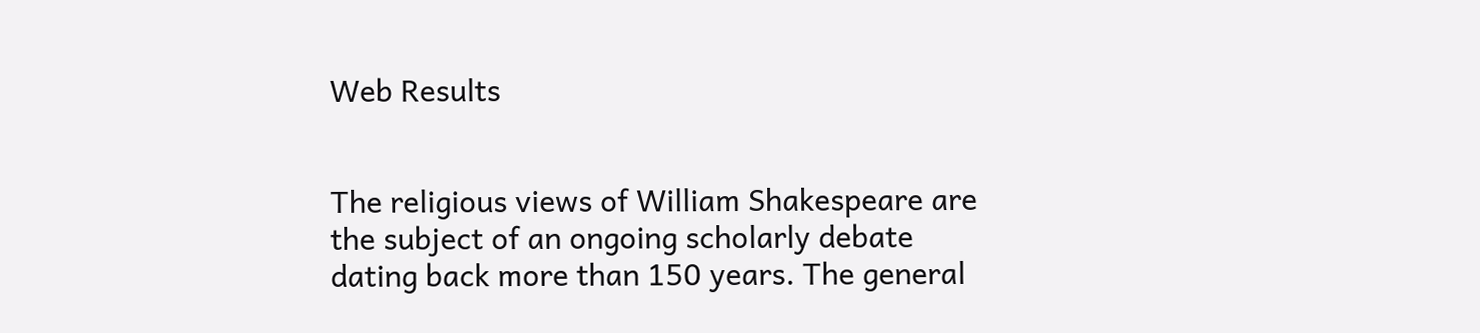Web Results


The religious views of William Shakespeare are the subject of an ongoing scholarly debate dating back more than 150 years. The general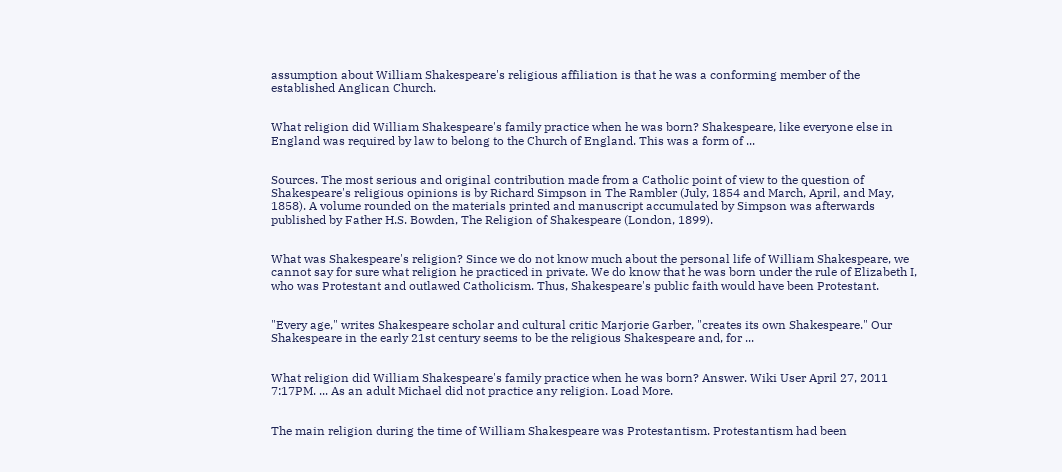assumption about William Shakespeare's religious affiliation is that he was a conforming member of the established Anglican Church.


What religion did William Shakespeare's family practice when he was born? Shakespeare, like everyone else in England was required by law to belong to the Church of England. This was a form of ...


Sources. The most serious and original contribution made from a Catholic point of view to the question of Shakespeare's religious opinions is by Richard Simpson in The Rambler (July, 1854 and March, April, and May, 1858). A volume rounded on the materials printed and manuscript accumulated by Simpson was afterwards published by Father H.S. Bowden, The Religion of Shakespeare (London, 1899).


What was Shakespeare's religion? Since we do not know much about the personal life of William Shakespeare, we cannot say for sure what religion he practiced in private. We do know that he was born under the rule of Elizabeth I, who was Protestant and outlawed Catholicism. Thus, Shakespeare's public faith would have been Protestant.


"Every age," writes Shakespeare scholar and cultural critic Marjorie Garber, "creates its own Shakespeare." Our Shakespeare in the early 21st century seems to be the religious Shakespeare and, for ...


What religion did William Shakespeare's family practice when he was born? Answer. Wiki User April 27, 2011 7:17PM. ... As an adult Michael did not practice any religion. Load More.


The main religion during the time of William Shakespeare was Protestantism. Protestantism had been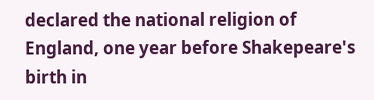declared the national religion of England, one year before Shakepeare's birth in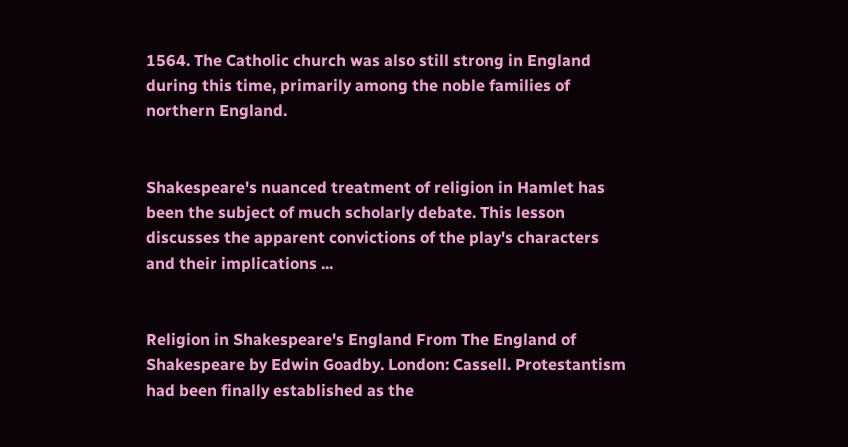1564. The Catholic church was also still strong in England during this time, primarily among the noble families of northern England.


Shakespeare's nuanced treatment of religion in Hamlet has been the subject of much scholarly debate. This lesson discusses the apparent convictions of the play's characters and their implications ...


Religion in Shakespeare's England From The England of Shakespeare by Edwin Goadby. London: Cassell. Protestantism had been finally established as the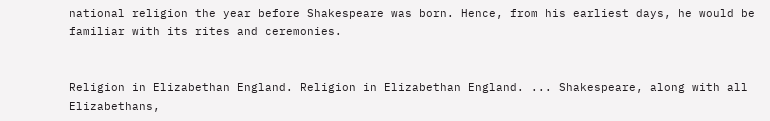national religion the year before Shakespeare was born. Hence, from his earliest days, he would be familiar with its rites and ceremonies.


Religion in Elizabethan England. Religion in Elizabethan England. ... Shakespeare, along with all Elizabethans,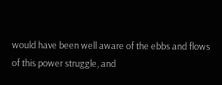would have been well aware of the ebbs and flows of this power struggle, and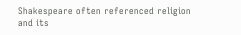Shakespeare often referenced religion and its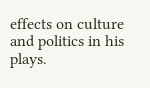effects on culture and politics in his plays.